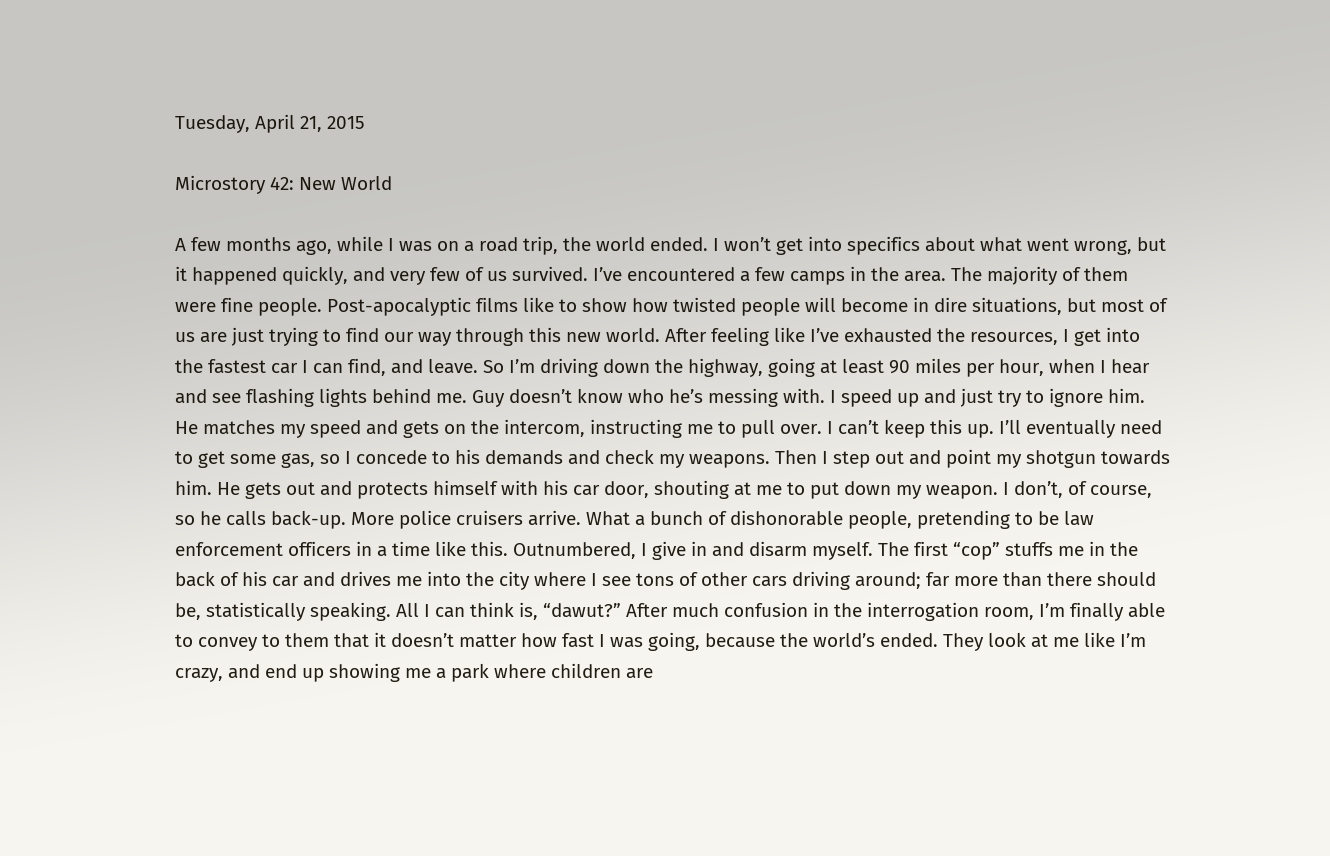Tuesday, April 21, 2015

Microstory 42: New World

A few months ago, while I was on a road trip, the world ended. I won’t get into specifics about what went wrong, but it happened quickly, and very few of us survived. I’ve encountered a few camps in the area. The majority of them were fine people. Post-apocalyptic films like to show how twisted people will become in dire situations, but most of us are just trying to find our way through this new world. After feeling like I’ve exhausted the resources, I get into the fastest car I can find, and leave. So I’m driving down the highway, going at least 90 miles per hour, when I hear and see flashing lights behind me. Guy doesn’t know who he’s messing with. I speed up and just try to ignore him. He matches my speed and gets on the intercom, instructing me to pull over. I can’t keep this up. I’ll eventually need to get some gas, so I concede to his demands and check my weapons. Then I step out and point my shotgun towards him. He gets out and protects himself with his car door, shouting at me to put down my weapon. I don’t, of course, so he calls back-up. More police cruisers arrive. What a bunch of dishonorable people, pretending to be law enforcement officers in a time like this. Outnumbered, I give in and disarm myself. The first “cop” stuffs me in the back of his car and drives me into the city where I see tons of other cars driving around; far more than there should be, statistically speaking. All I can think is, “dawut?” After much confusion in the interrogation room, I’m finally able to convey to them that it doesn’t matter how fast I was going, because the world’s ended. They look at me like I’m crazy, and end up showing me a park where children are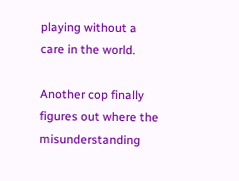playing without a care in the world.

Another cop finally figures out where the misunderstanding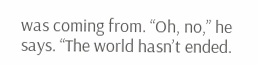was coming from. “Oh, no,” he says. “The world hasn’t ended.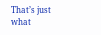That’s just what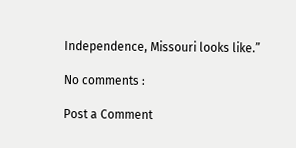Independence, Missouri looks like.”

No comments :

Post a Comment